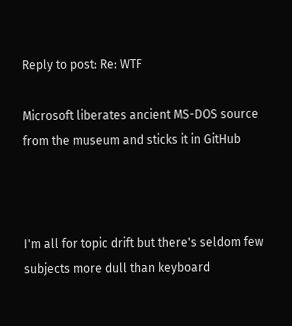Reply to post: Re: WTF

Microsoft liberates ancient MS-DOS source from the museum and sticks it in GitHub



I'm all for topic drift but there's seldom few subjects more dull than keyboard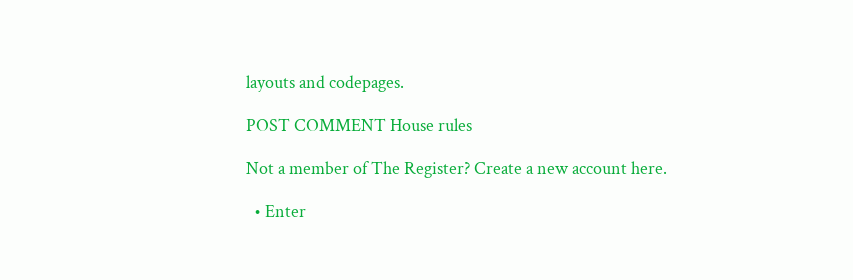layouts and codepages.

POST COMMENT House rules

Not a member of The Register? Create a new account here.

  • Enter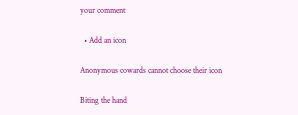your comment

  • Add an icon

Anonymous cowards cannot choose their icon

Biting the hand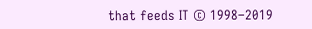that feeds IT © 1998–2019